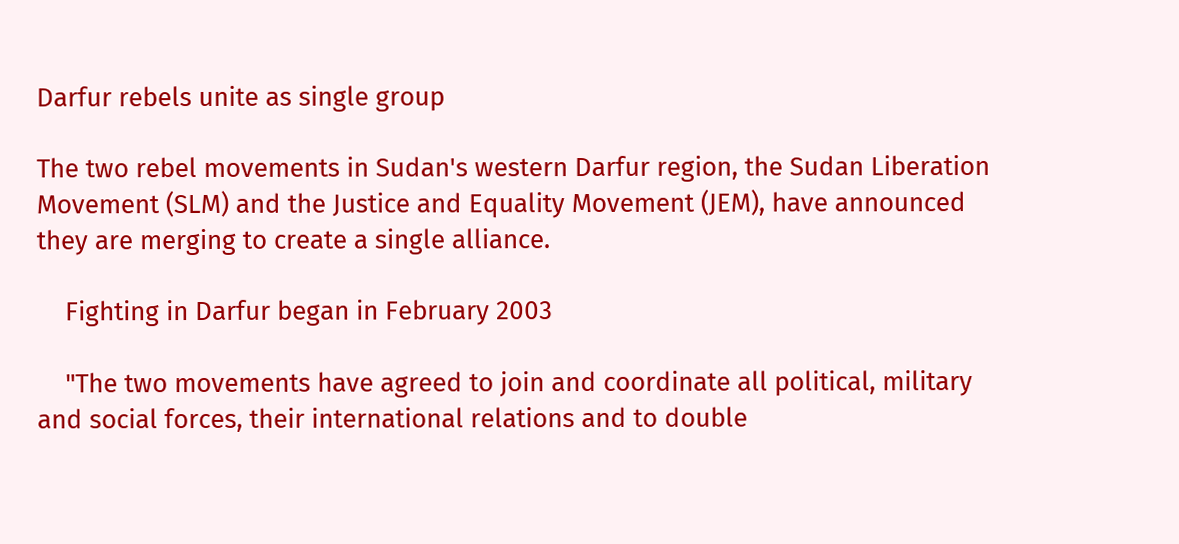Darfur rebels unite as single group

The two rebel movements in Sudan's western Darfur region, the Sudan Liberation Movement (SLM) and the Justice and Equality Movement (JEM), have announced they are merging to create a single alliance.

    Fighting in Darfur began in February 2003

    "The two movements have agreed to join and coordinate all political, military and social forces, their international relations and to double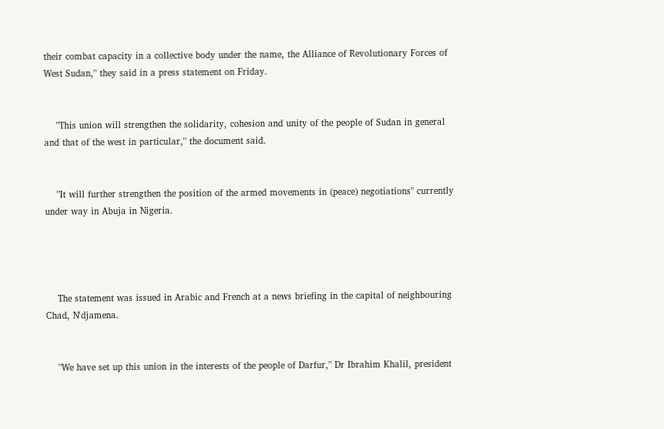their combat capacity in a collective body under the name, the Alliance of Revolutionary Forces of West Sudan," they said in a press statement on Friday.


    "This union will strengthen the solidarity, cohesion and unity of the people of Sudan in general and that of the west in particular," the document said.


    "It will further strengthen the position of the armed movements in (peace) negotiations" currently under way in Abuja in Nigeria.




    The statement was issued in Arabic and French at a news briefing in the capital of neighbouring Chad, N'djamena.


    "We have set up this union in the interests of the people of Darfur," Dr Ibrahim Khalil, president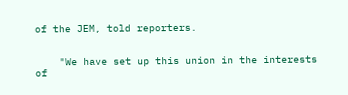of the JEM, told reporters.


    "We have set up this union in the interests of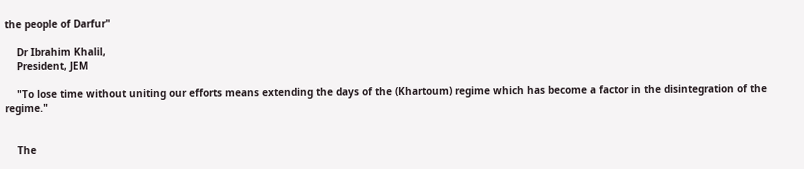the people of Darfur"

    Dr Ibrahim Khalil,
    President, JEM

    "To lose time without uniting our efforts means extending the days of the (Khartoum) regime which has become a factor in the disintegration of the regime."


    The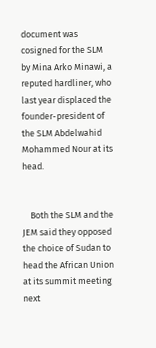document was cosigned for the SLM by Mina Arko Minawi, a reputed hardliner, who last year displaced the founder-president of the SLM Abdelwahid Mohammed Nour at its head.


    Both the SLM and the JEM said they opposed the choice of Sudan to head the African Union at its summit meeting next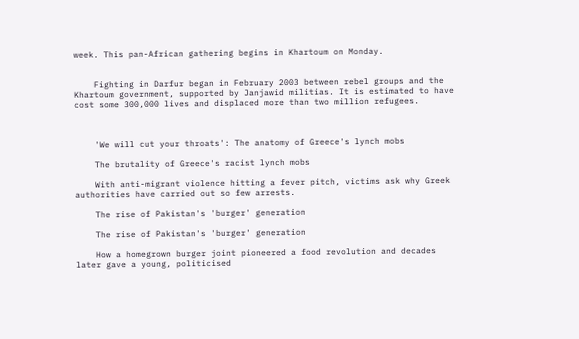week. This pan-African gathering begins in Khartoum on Monday.


    Fighting in Darfur began in February 2003 between rebel groups and the Khartoum government, supported by Janjawid militias. It is estimated to have cost some 300,000 lives and displaced more than two million refugees.



    'We will cut your throats': The anatomy of Greece's lynch mobs

    The brutality of Greece's racist lynch mobs

    With anti-migrant violence hitting a fever pitch, victims ask why Greek authorities have carried out so few arrests.

    The rise of Pakistan's 'burger' generation

    The rise of Pakistan's 'burger' generation

    How a homegrown burger joint pioneered a food revolution and decades later gave a young, politicised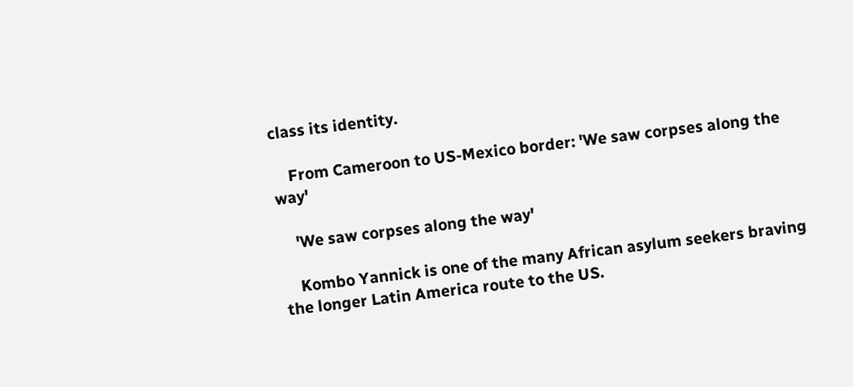class its identity.

    From Cameroon to US-Mexico border: 'We saw corpses along the way'

    'We saw corpses along the way'

    Kombo Yannick is one of the many African asylum seekers braving the longer Latin America route to the US.